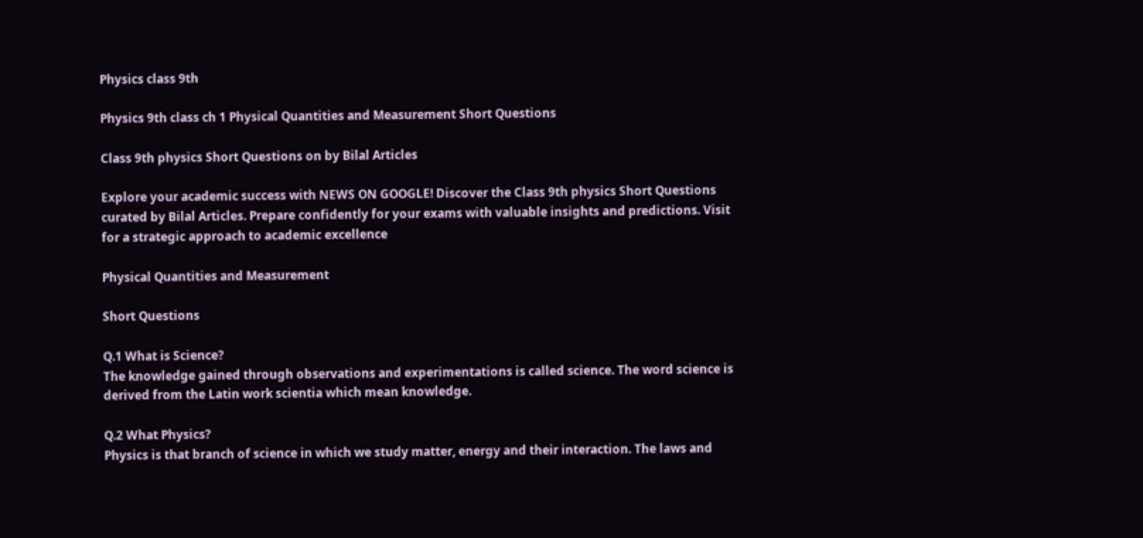Physics class 9th

Physics 9th class ch 1 Physical Quantities and Measurement Short Questions

Class 9th physics Short Questions on by Bilal Articles

Explore your academic success with NEWS ON GOOGLE! Discover the Class 9th physics Short Questions curated by Bilal Articles. Prepare confidently for your exams with valuable insights and predictions. Visit for a strategic approach to academic excellence

Physical Quantities and Measurement

Short Questions

Q.1 What is Science?
The knowledge gained through observations and experimentations is called science. The word science is derived from the Latin work scientia which mean knowledge.

Q.2 What Physics?
Physics is that branch of science in which we study matter, energy and their interaction. The laws and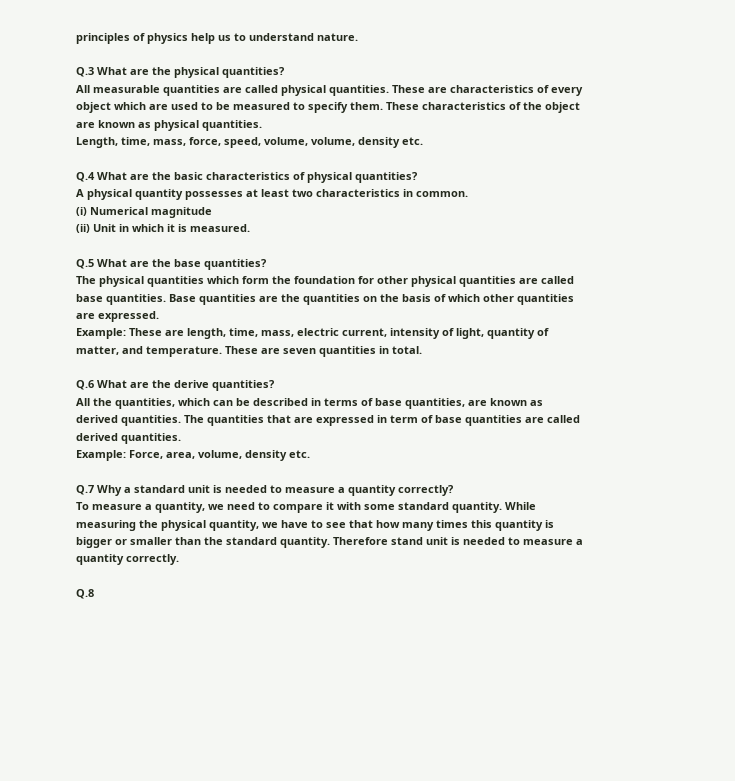principles of physics help us to understand nature.

Q.3 What are the physical quantities?
All measurable quantities are called physical quantities. These are characteristics of every object which are used to be measured to specify them. These characteristics of the object are known as physical quantities.
Length, time, mass, force, speed, volume, volume, density etc.

Q.4 What are the basic characteristics of physical quantities?
A physical quantity possesses at least two characteristics in common.
(i) Numerical magnitude
(ii) Unit in which it is measured.

Q.5 What are the base quantities?
The physical quantities which form the foundation for other physical quantities are called base quantities. Base quantities are the quantities on the basis of which other quantities are expressed.
Example: These are length, time, mass, electric current, intensity of light, quantity of matter, and temperature. These are seven quantities in total.

Q.6 What are the derive quantities?
All the quantities, which can be described in terms of base quantities, are known as derived quantities. The quantities that are expressed in term of base quantities are called derived quantities.
Example: Force, area, volume, density etc.

Q.7 Why a standard unit is needed to measure a quantity correctly?
To measure a quantity, we need to compare it with some standard quantity. While measuring the physical quantity, we have to see that how many times this quantity is bigger or smaller than the standard quantity. Therefore stand unit is needed to measure a quantity correctly.

Q.8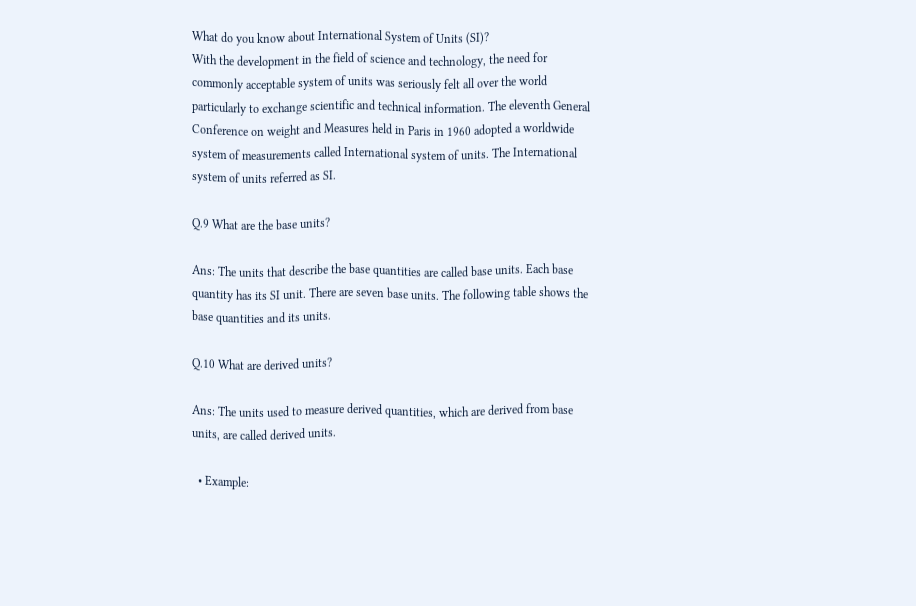What do you know about International System of Units (SI)?
With the development in the field of science and technology, the need for commonly acceptable system of units was seriously felt all over the world particularly to exchange scientific and technical information. The eleventh General Conference on weight and Measures held in Paris in 1960 adopted a worldwide system of measurements called International system of units. The International system of units referred as SI.

Q.9 What are the base units?

Ans: The units that describe the base quantities are called base units. Each base quantity has its SI unit. There are seven base units. The following table shows the base quantities and its units.

Q.10 What are derived units?

Ans: The units used to measure derived quantities, which are derived from base units, are called derived units.

  • Example: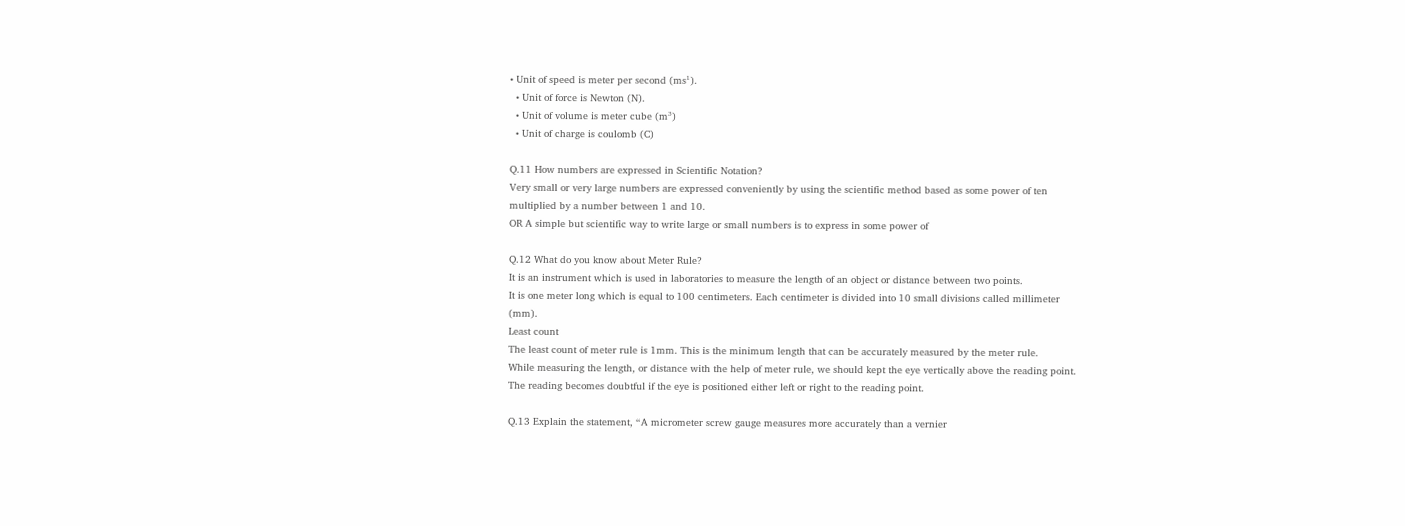• Unit of speed is meter per second (ms¹).
  • Unit of force is Newton (N).
  • Unit of volume is meter cube (m³)
  • Unit of charge is coulomb (C)

Q.11 How numbers are expressed in Scientific Notation?
Very small or very large numbers are expressed conveniently by using the scientific method based as some power of ten multiplied by a number between 1 and 10.
OR A simple but scientific way to write large or small numbers is to express in some power of

Q.12 What do you know about Meter Rule?
It is an instrument which is used in laboratories to measure the length of an object or distance between two points.
It is one meter long which is equal to 100 centimeters. Each centimeter is divided into 10 small divisions called millimeter (mm).
Least count
The least count of meter rule is 1mm. This is the minimum length that can be accurately measured by the meter rule.
While measuring the length, or distance with the help of meter rule, we should kept the eye vertically above the reading point. The reading becomes doubtful if the eye is positioned either left or right to the reading point.

Q.13 Explain the statement, “A micrometer screw gauge measures more accurately than a vernier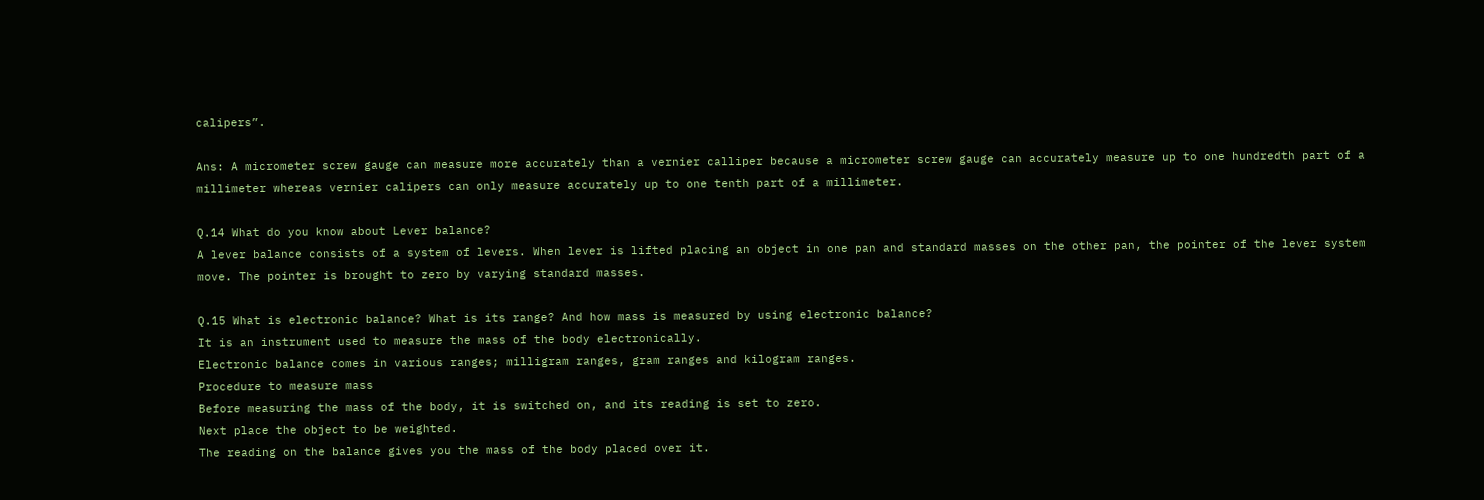calipers”.

Ans: A micrometer screw gauge can measure more accurately than a vernier calliper because a micrometer screw gauge can accurately measure up to one hundredth part of a millimeter whereas vernier calipers can only measure accurately up to one tenth part of a millimeter.

Q.14 What do you know about Lever balance?
A lever balance consists of a system of levers. When lever is lifted placing an object in one pan and standard masses on the other pan, the pointer of the lever system move. The pointer is brought to zero by varying standard masses.

Q.15 What is electronic balance? What is its range? And how mass is measured by using electronic balance?
It is an instrument used to measure the mass of the body electronically.
Electronic balance comes in various ranges; milligram ranges, gram ranges and kilogram ranges.
Procedure to measure mass
Before measuring the mass of the body, it is switched on, and its reading is set to zero.
Next place the object to be weighted.
The reading on the balance gives you the mass of the body placed over it.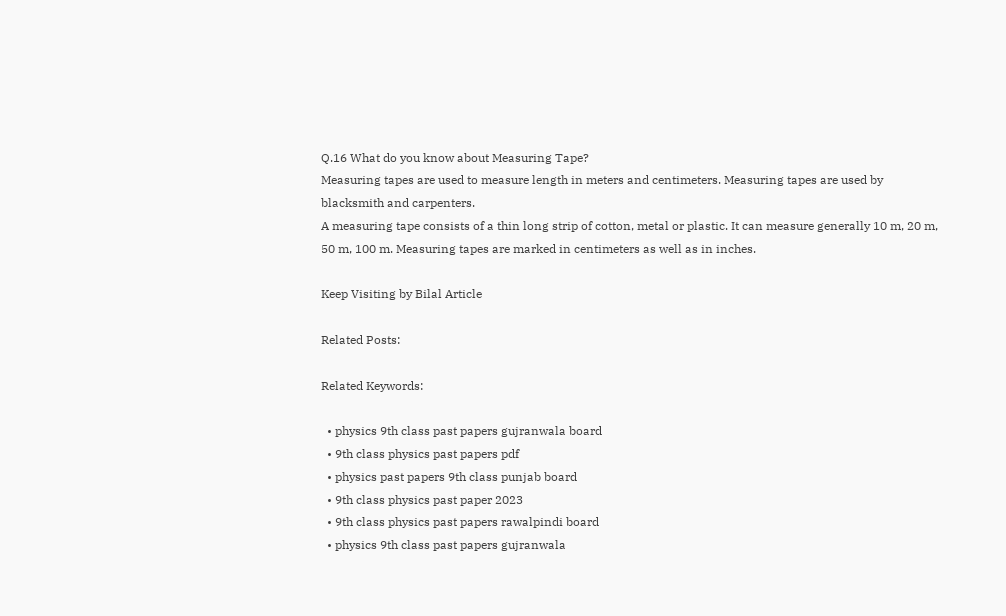Q.16 What do you know about Measuring Tape?
Measuring tapes are used to measure length in meters and centimeters. Measuring tapes are used by blacksmith and carpenters.
A measuring tape consists of a thin long strip of cotton, metal or plastic. It can measure generally 10 m, 20 m, 50 m, 100 m. Measuring tapes are marked in centimeters as well as in inches.

Keep Visiting by Bilal Article

Related Posts:

Related Keywords:

  • physics 9th class past papers gujranwala board
  • 9th class physics past papers pdf
  • physics past papers 9th class punjab board
  • 9th class physics past paper 2023
  • 9th class physics past papers rawalpindi board
  • physics 9th class past papers gujranwala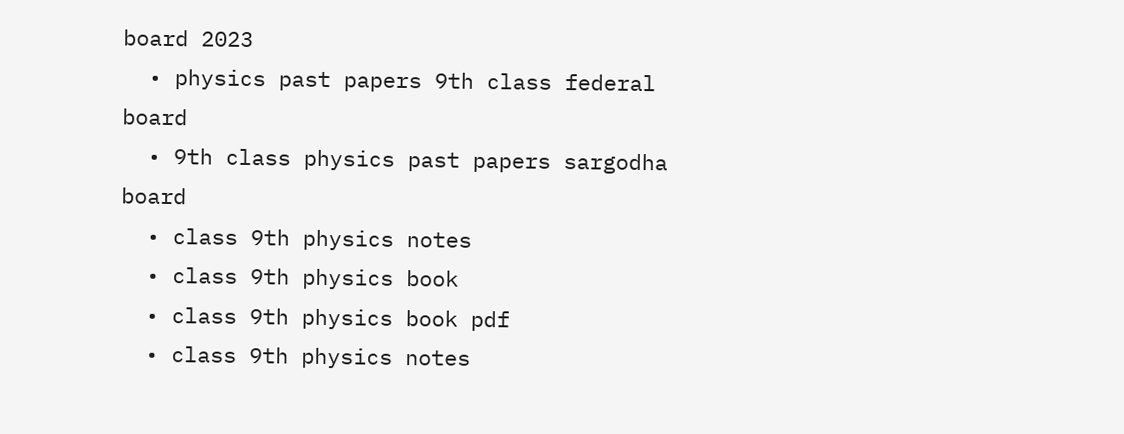board 2023
  • physics past papers 9th class federal board
  • 9th class physics past papers sargodha board
  • class 9th physics notes
  • class 9th physics book
  • class 9th physics book pdf
  • class 9th physics notes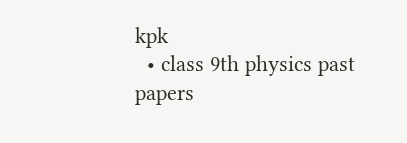kpk
  • class 9th physics past papers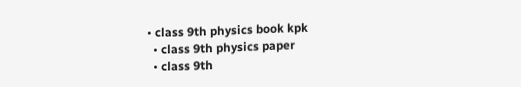• class 9th physics book kpk
  • class 9th physics paper
  • class 9th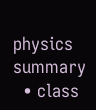physics summary
  • class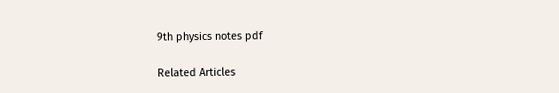9th physics notes pdf

Related Articles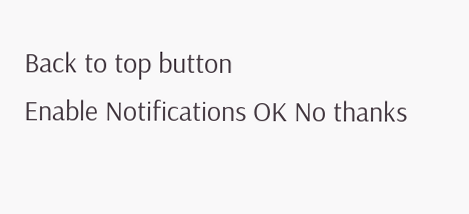Back to top button
Enable Notifications OK No thanks